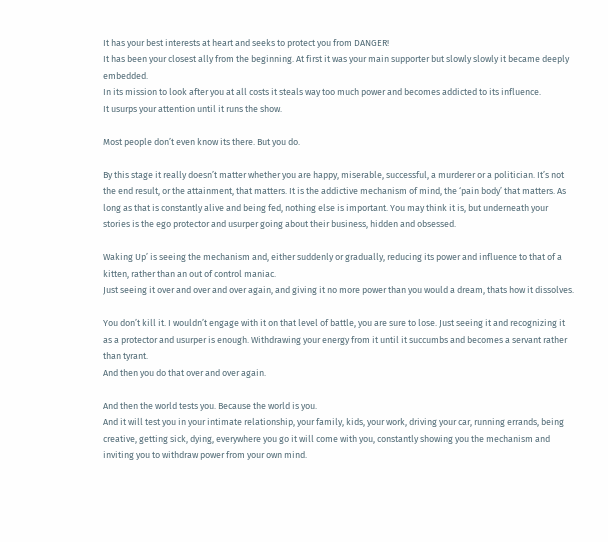It has your best interests at heart and seeks to protect you from DANGER!
It has been your closest ally from the beginning. At first it was your main supporter but slowly slowly it became deeply embedded.
In its mission to look after you at all costs it steals way too much power and becomes addicted to its influence.
It usurps your attention until it runs the show.

Most people don’t even know its there. But you do.

By this stage it really doesn’t matter whether you are happy, miserable, successful, a murderer or a politician. It’s not the end result, or the attainment, that matters. It is the addictive mechanism of mind, the ‘pain body’ that matters. As long as that is constantly alive and being fed, nothing else is important. You may think it is, but underneath your stories is the ego protector and usurper going about their business, hidden and obsessed.

Waking Up’ is seeing the mechanism and, either suddenly or gradually, reducing its power and influence to that of a kitten, rather than an out of control maniac.
Just seeing it over and over and over again, and giving it no more power than you would a dream, thats how it dissolves.

You don’t kill it. I wouldn’t engage with it on that level of battle, you are sure to lose. Just seeing it and recognizing it as a protector and usurper is enough. Withdrawing your energy from it until it succumbs and becomes a servant rather than tyrant.
And then you do that over and over again.

And then the world tests you. Because the world is you.
And it will test you in your intimate relationship, your family, kids, your work, driving your car, running errands, being creative, getting sick, dying, everywhere you go it will come with you, constantly showing you the mechanism and inviting you to withdraw power from your own mind.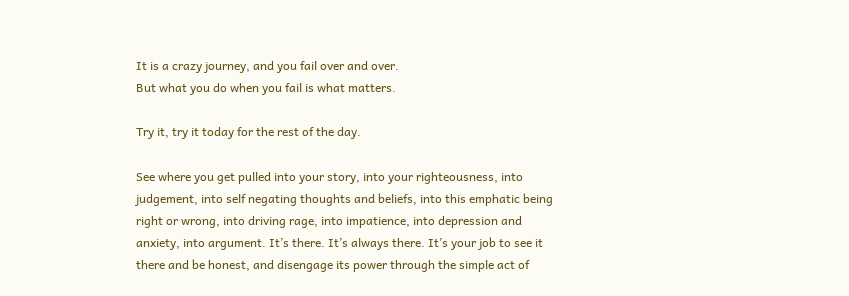It is a crazy journey, and you fail over and over.
But what you do when you fail is what matters.

Try it, try it today for the rest of the day.

See where you get pulled into your story, into your righteousness, into judgement, into self negating thoughts and beliefs, into this emphatic being right or wrong, into driving rage, into impatience, into depression and anxiety, into argument. It’s there. It’s always there. It’s your job to see it there and be honest, and disengage its power through the simple act of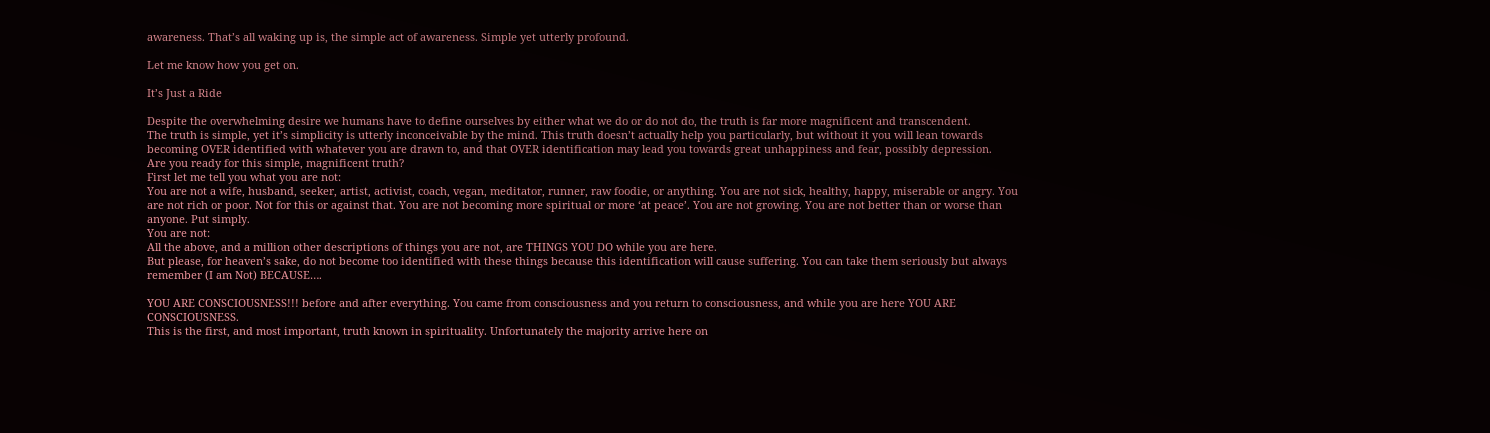awareness. That’s all waking up is, the simple act of awareness. Simple yet utterly profound.

Let me know how you get on.

It’s Just a Ride

Despite the overwhelming desire we humans have to define ourselves by either what we do or do not do, the truth is far more magnificent and transcendent.
The truth is simple, yet it’s simplicity is utterly inconceivable by the mind. This truth doesn’t actually help you particularly, but without it you will lean towards becoming OVER identified with whatever you are drawn to, and that OVER identification may lead you towards great unhappiness and fear, possibly depression.
Are you ready for this simple, magnificent truth?
First let me tell you what you are not:
You are not a wife, husband, seeker, artist, activist, coach, vegan, meditator, runner, raw foodie, or anything. You are not sick, healthy, happy, miserable or angry. You are not rich or poor. Not for this or against that. You are not becoming more spiritual or more ‘at peace’. You are not growing. You are not better than or worse than anyone. Put simply.
You are not:
All the above, and a million other descriptions of things you are not, are THINGS YOU DO while you are here.
But please, for heaven’s sake, do not become too identified with these things because this identification will cause suffering. You can take them seriously but always remember (I am Not) BECAUSE….

YOU ARE CONSCIOUSNESS!!! before and after everything. You came from consciousness and you return to consciousness, and while you are here YOU ARE CONSCIOUSNESS.
This is the first, and most important, truth known in spirituality. Unfortunately the majority arrive here on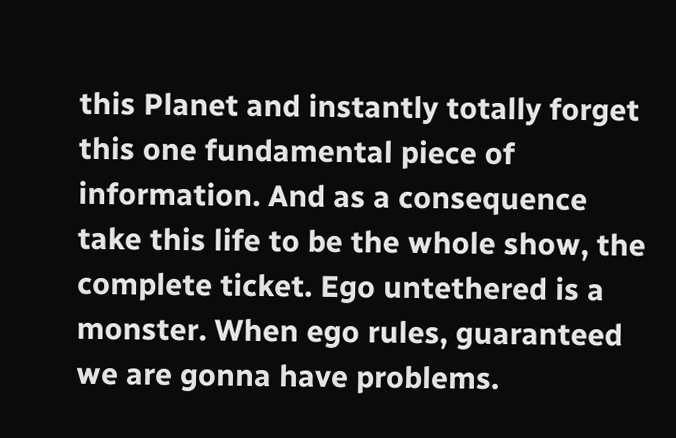this Planet and instantly totally forget this one fundamental piece of information. And as a consequence take this life to be the whole show, the complete ticket. Ego untethered is a monster. When ego rules, guaranteed we are gonna have problems.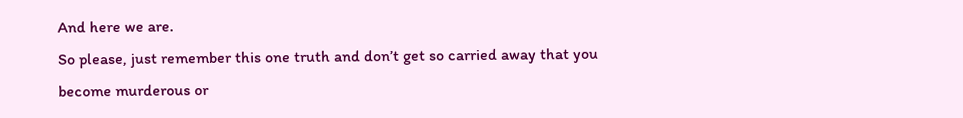And here we are.
So please, just remember this one truth and don’t get so carried away that you become murderous or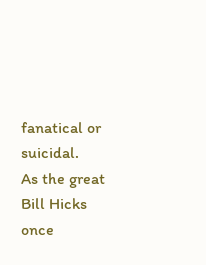fanatical or suicidal.
As the great Bill Hicks once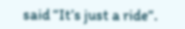said “It’s just a ride“.